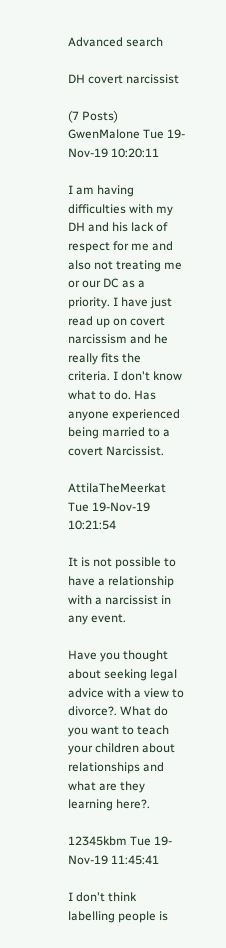Advanced search

DH covert narcissist

(7 Posts)
GwenMalone Tue 19-Nov-19 10:20:11

I am having difficulties with my DH and his lack of respect for me and also not treating me or our DC as a priority. I have just read up on covert narcissism and he really fits the criteria. I don't know what to do. Has anyone experienced being married to a covert Narcissist.

AttilaTheMeerkat Tue 19-Nov-19 10:21:54

It is not possible to have a relationship with a narcissist in any event.

Have you thought about seeking legal advice with a view to divorce?. What do you want to teach your children about relationships and what are they learning here?.

12345kbm Tue 19-Nov-19 11:45:41

I don't think labelling people is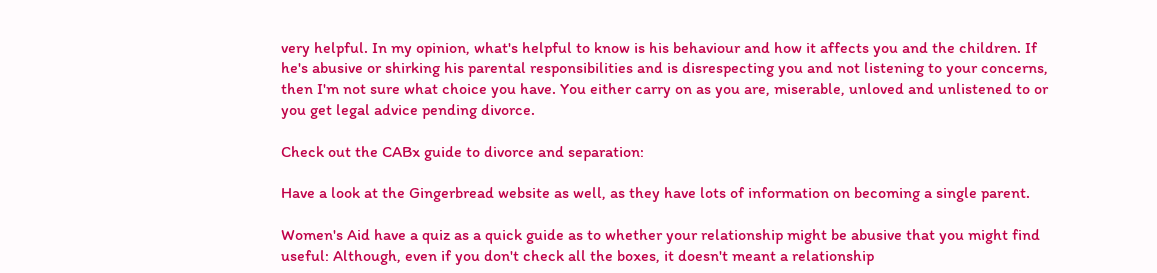very helpful. In my opinion, what's helpful to know is his behaviour and how it affects you and the children. If he's abusive or shirking his parental responsibilities and is disrespecting you and not listening to your concerns, then I'm not sure what choice you have. You either carry on as you are, miserable, unloved and unlistened to or you get legal advice pending divorce.

Check out the CABx guide to divorce and separation:

Have a look at the Gingerbread website as well, as they have lots of information on becoming a single parent.

Women's Aid have a quiz as a quick guide as to whether your relationship might be abusive that you might find useful: Although, even if you don't check all the boxes, it doesn't meant a relationship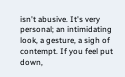isn't abusive. It's very personal; an intimidating look, a gesture, a sigh of contempt. If you feel put down,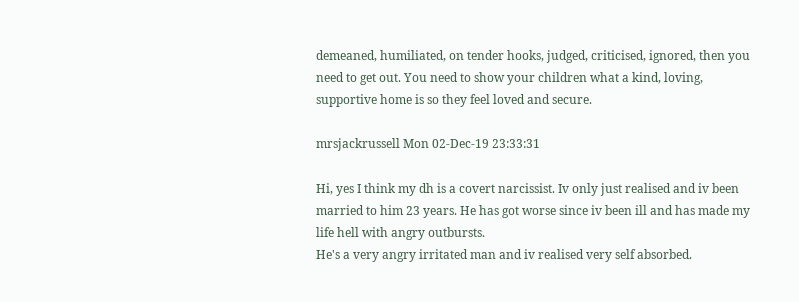demeaned, humiliated, on tender hooks, judged, criticised, ignored, then you need to get out. You need to show your children what a kind, loving, supportive home is so they feel loved and secure.

mrsjackrussell Mon 02-Dec-19 23:33:31

Hi, yes I think my dh is a covert narcissist. Iv only just realised and iv been married to him 23 years. He has got worse since iv been ill and has made my life hell with angry outbursts.
He's a very angry irritated man and iv realised very self absorbed.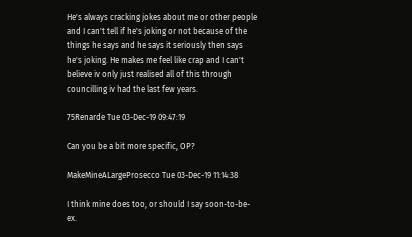He's always cracking jokes about me or other people and I can't tell if he's joking or not because of the things he says and he says it seriously then says he's joking. He makes me feel like crap and I can't believe iv only just realised all of this through councilling iv had the last few years.

75Renarde Tue 03-Dec-19 09:47:19

Can you be a bit more specific, OP?

MakeMineALargeProsecco Tue 03-Dec-19 11:14:38

I think mine does too, or should I say soon-to-be-ex.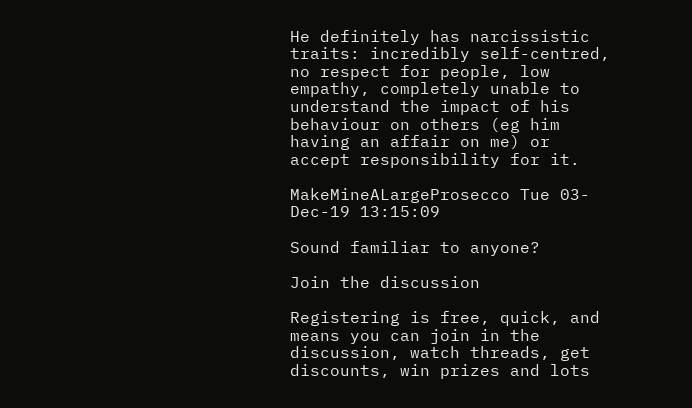He definitely has narcissistic traits: incredibly self-centred, no respect for people, low empathy, completely unable to understand the impact of his behaviour on others (eg him having an affair on me) or accept responsibility for it.

MakeMineALargeProsecco Tue 03-Dec-19 13:15:09

Sound familiar to anyone?

Join the discussion

Registering is free, quick, and means you can join in the discussion, watch threads, get discounts, win prizes and lots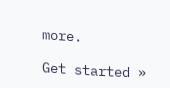more.

Get started »